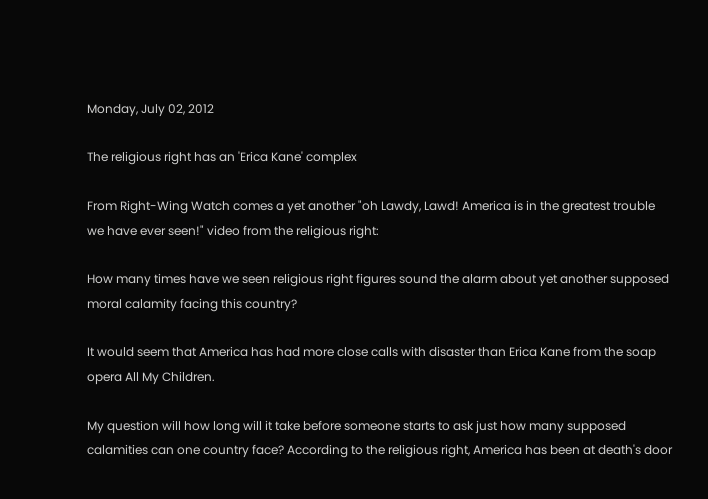Monday, July 02, 2012

The religious right has an 'Erica Kane' complex

From Right-Wing Watch comes a yet another "oh Lawdy, Lawd! America is in the greatest trouble we have ever seen!" video from the religious right:

How many times have we seen religious right figures sound the alarm about yet another supposed moral calamity facing this country?

It would seem that America has had more close calls with disaster than Erica Kane from the soap opera All My Children.

My question will how long will it take before someone starts to ask just how many supposed calamities can one country face? According to the religious right, America has been at death's door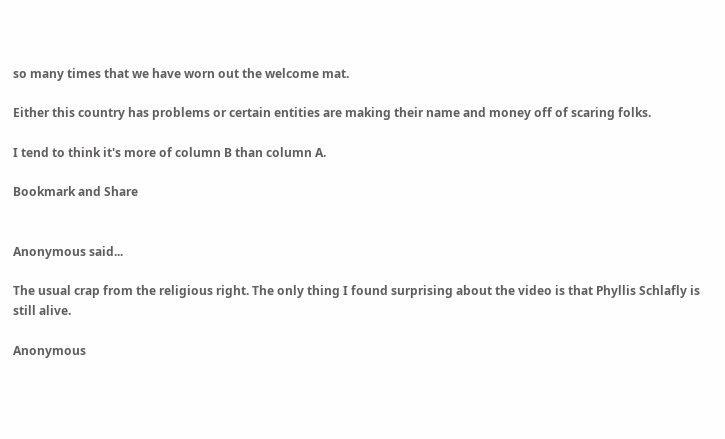so many times that we have worn out the welcome mat.

Either this country has problems or certain entities are making their name and money off of scaring folks.

I tend to think it's more of column B than column A.

Bookmark and Share


Anonymous said...

The usual crap from the religious right. The only thing I found surprising about the video is that Phyllis Schlafly is still alive.

Anonymous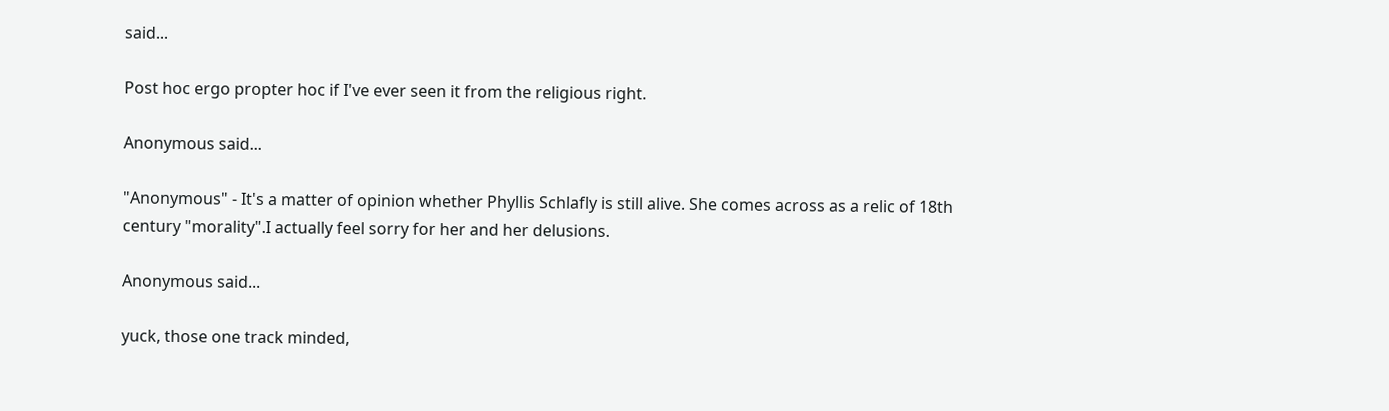said...

Post hoc ergo propter hoc if I've ever seen it from the religious right.

Anonymous said...

"Anonymous" - It's a matter of opinion whether Phyllis Schlafly is still alive. She comes across as a relic of 18th century "morality".I actually feel sorry for her and her delusions.

Anonymous said...

yuck, those one track minded,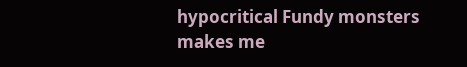hypocritical Fundy monsters makes me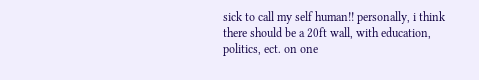sick to call my self human!! personally, i think there should be a 20ft wall, with education, politics, ect. on one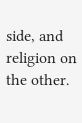side, and religion on the other.